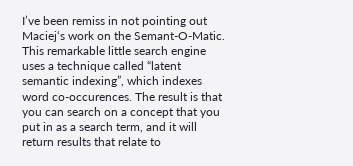I’ve been remiss in not pointing out Maciej‘s work on the Semant-O-Matic. This remarkable little search engine uses a technique called “latent semantic indexing”, which indexes word co-occurences. The result is that you can search on a concept that you put in as a search term, and it will return results that relate to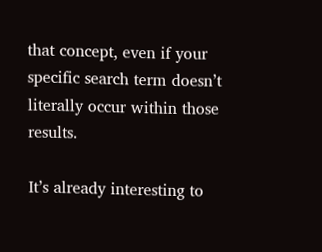that concept, even if your specific search term doesn’t literally occur within those results.

It’s already interesting to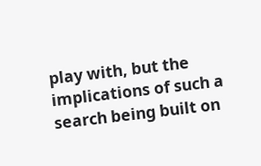play with, but the implications of such a search being built on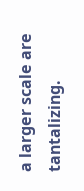a larger scale are tantalizing.